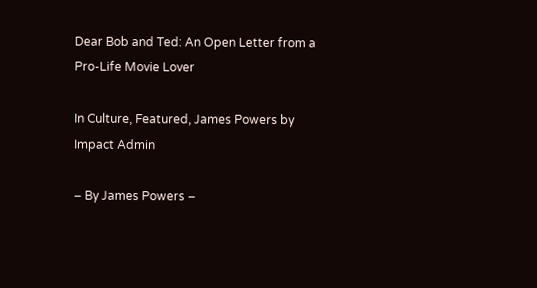Dear Bob and Ted: An Open Letter from a Pro-Life Movie Lover

In Culture, Featured, James Powers by Impact Admin

– By James Powers –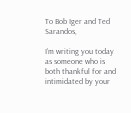To Bob Iger and Ted Sarandos,

I’m writing you today as someone who is both thankful for and intimidated by your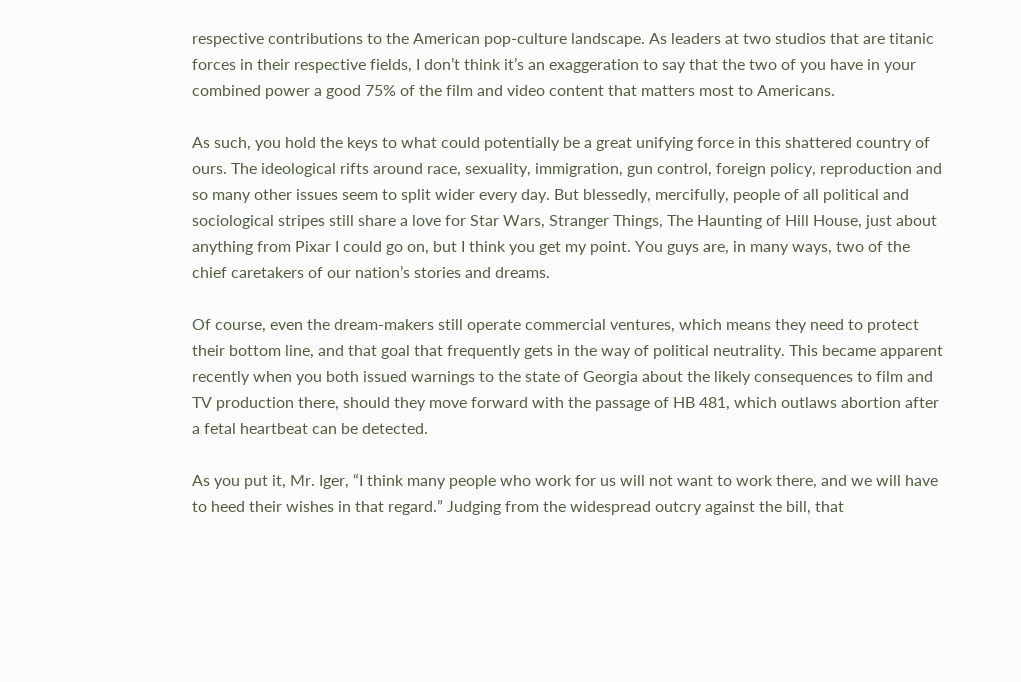respective contributions to the American pop-culture landscape. As leaders at two studios that are titanic forces in their respective fields, I don’t think it’s an exaggeration to say that the two of you have in your combined power a good 75% of the film and video content that matters most to Americans.

As such, you hold the keys to what could potentially be a great unifying force in this shattered country of ours. The ideological rifts around race, sexuality, immigration, gun control, foreign policy, reproduction and so many other issues seem to split wider every day. But blessedly, mercifully, people of all political and sociological stripes still share a love for Star Wars, Stranger Things, The Haunting of Hill House, just about anything from Pixar I could go on, but I think you get my point. You guys are, in many ways, two of the chief caretakers of our nation’s stories and dreams.

Of course, even the dream-makers still operate commercial ventures, which means they need to protect their bottom line, and that goal that frequently gets in the way of political neutrality. This became apparent recently when you both issued warnings to the state of Georgia about the likely consequences to film and TV production there, should they move forward with the passage of HB 481, which outlaws abortion after a fetal heartbeat can be detected.

As you put it, Mr. Iger, “I think many people who work for us will not want to work there, and we will have to heed their wishes in that regard.” Judging from the widespread outcry against the bill, that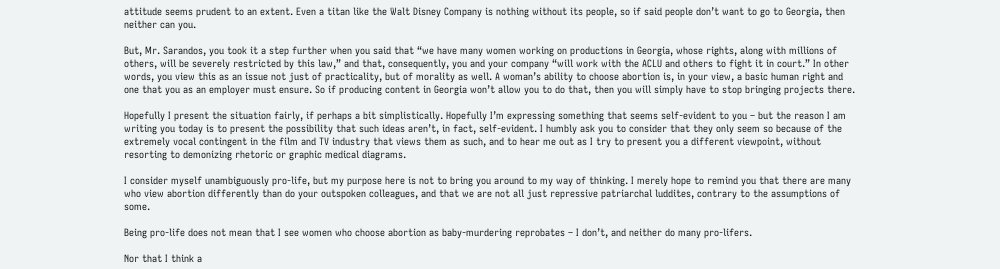attitude seems prudent to an extent. Even a titan like the Walt Disney Company is nothing without its people, so if said people don’t want to go to Georgia, then neither can you.

But, Mr. Sarandos, you took it a step further when you said that “we have many women working on productions in Georgia, whose rights, along with millions of others, will be severely restricted by this law,” and that, consequently, you and your company “will work with the ACLU and others to fight it in court.” In other words, you view this as an issue not just of practicality, but of morality as well. A woman’s ability to choose abortion is, in your view, a basic human right and one that you as an employer must ensure. So if producing content in Georgia won’t allow you to do that, then you will simply have to stop bringing projects there.

Hopefully I present the situation fairly, if perhaps a bit simplistically. Hopefully I’m expressing something that seems self-evident to you – but the reason I am writing you today is to present the possibility that such ideas aren’t, in fact, self-evident. I humbly ask you to consider that they only seem so because of the extremely vocal contingent in the film and TV industry that views them as such, and to hear me out as I try to present you a different viewpoint, without resorting to demonizing rhetoric or graphic medical diagrams.

I consider myself unambiguously pro-life, but my purpose here is not to bring you around to my way of thinking. I merely hope to remind you that there are many who view abortion differently than do your outspoken colleagues, and that we are not all just repressive patriarchal luddites, contrary to the assumptions of some.

Being pro-life does not mean that I see women who choose abortion as baby-murdering reprobates – I don’t, and neither do many pro-lifers.

Nor that I think a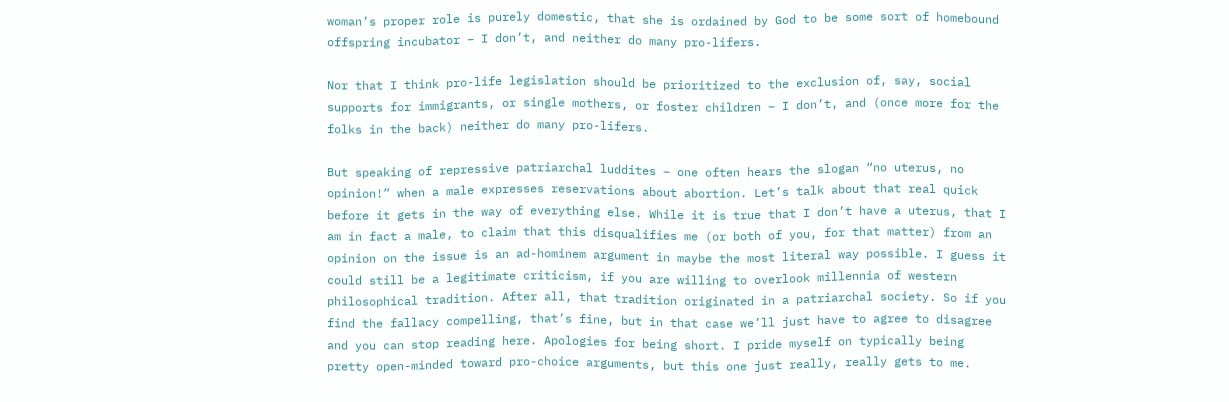woman’s proper role is purely domestic, that she is ordained by God to be some sort of homebound offspring incubator – I don’t, and neither do many pro-lifers.

Nor that I think pro-life legislation should be prioritized to the exclusion of, say, social supports for immigrants, or single mothers, or foster children – I don’t, and (once more for the folks in the back) neither do many pro-lifers.

But speaking of repressive patriarchal luddites – one often hears the slogan “no uterus, no opinion!” when a male expresses reservations about abortion. Let’s talk about that real quick before it gets in the way of everything else. While it is true that I don’t have a uterus, that I am in fact a male, to claim that this disqualifies me (or both of you, for that matter) from an opinion on the issue is an ad-hominem argument in maybe the most literal way possible. I guess it could still be a legitimate criticism, if you are willing to overlook millennia of western philosophical tradition. After all, that tradition originated in a patriarchal society. So if you find the fallacy compelling, that’s fine, but in that case we’ll just have to agree to disagree and you can stop reading here. Apologies for being short. I pride myself on typically being pretty open-minded toward pro-choice arguments, but this one just really, really gets to me.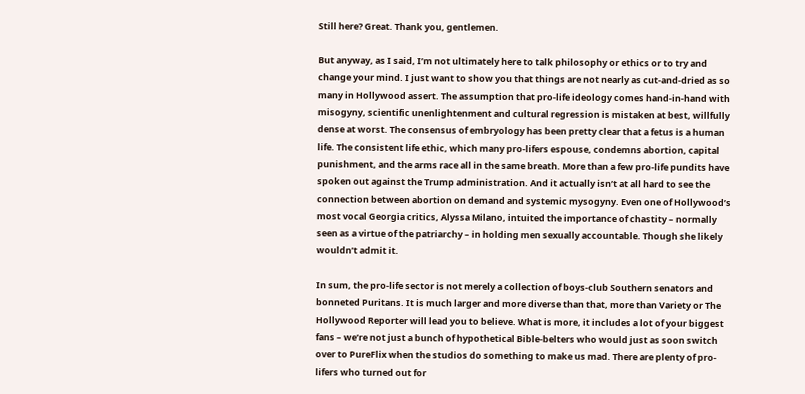Still here? Great. Thank you, gentlemen.

But anyway, as I said, I’m not ultimately here to talk philosophy or ethics or to try and change your mind. I just want to show you that things are not nearly as cut-and-dried as so many in Hollywood assert. The assumption that pro-life ideology comes hand-in-hand with misogyny, scientific unenlightenment and cultural regression is mistaken at best, willfully dense at worst. The consensus of embryology has been pretty clear that a fetus is a human life. The consistent life ethic, which many pro-lifers espouse, condemns abortion, capital punishment, and the arms race all in the same breath. More than a few pro-life pundits have spoken out against the Trump administration. And it actually isn’t at all hard to see the connection between abortion on demand and systemic mysogyny. Even one of Hollywood’s most vocal Georgia critics, Alyssa Milano, intuited the importance of chastity – normally seen as a virtue of the patriarchy – in holding men sexually accountable. Though she likely wouldn’t admit it.

In sum, the pro-life sector is not merely a collection of boys-club Southern senators and bonneted Puritans. It is much larger and more diverse than that, more than Variety or The Hollywood Reporter will lead you to believe. What is more, it includes a lot of your biggest fans – we’re not just a bunch of hypothetical Bible-belters who would just as soon switch over to PureFlix when the studios do something to make us mad. There are plenty of pro-lifers who turned out for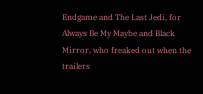Endgame and The Last Jedi, for Always Be My Maybe and Black Mirror, who freaked out when the trailers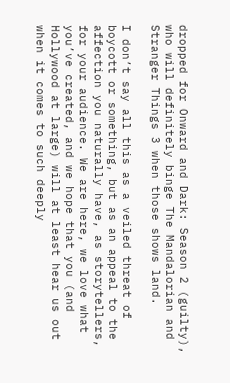dropped for Onward and Dark: Season 2 (guilty), who will definitely binge The Mandalorian and Stranger Things 3 when those shows land.

I don’t say all this as a veiled threat of boycott or something, but as an appeal to the affection you naturally have, as storytellers, for your audience. We are here, we love what you’ve created, and we hope that you (and Hollywood at large) will at least hear us out when it comes to such deeply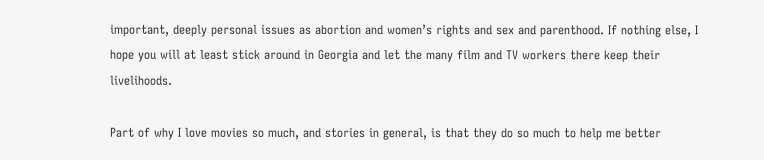important, deeply personal issues as abortion and women’s rights and sex and parenthood. If nothing else, I hope you will at least stick around in Georgia and let the many film and TV workers there keep their livelihoods.

Part of why I love movies so much, and stories in general, is that they do so much to help me better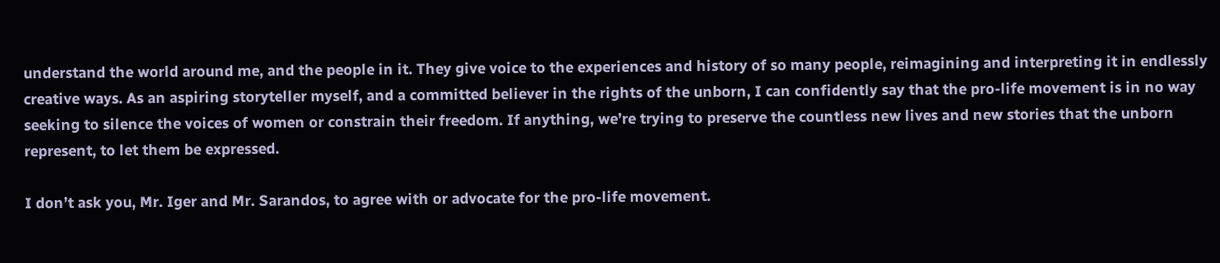understand the world around me, and the people in it. They give voice to the experiences and history of so many people, reimagining and interpreting it in endlessly creative ways. As an aspiring storyteller myself, and a committed believer in the rights of the unborn, I can confidently say that the pro-life movement is in no way seeking to silence the voices of women or constrain their freedom. If anything, we’re trying to preserve the countless new lives and new stories that the unborn represent, to let them be expressed.

I don’t ask you, Mr. Iger and Mr. Sarandos, to agree with or advocate for the pro-life movement.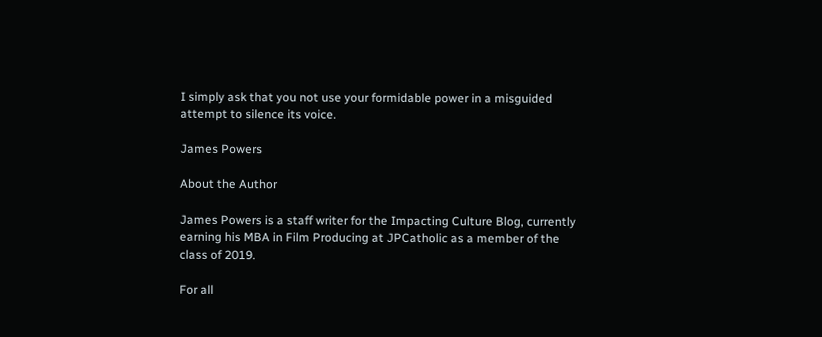I simply ask that you not use your formidable power in a misguided attempt to silence its voice.

James Powers

About the Author

James Powers is a staff writer for the Impacting Culture Blog, currently earning his MBA in Film Producing at JPCatholic as a member of the class of 2019.

For all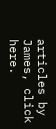articles by James, click here.